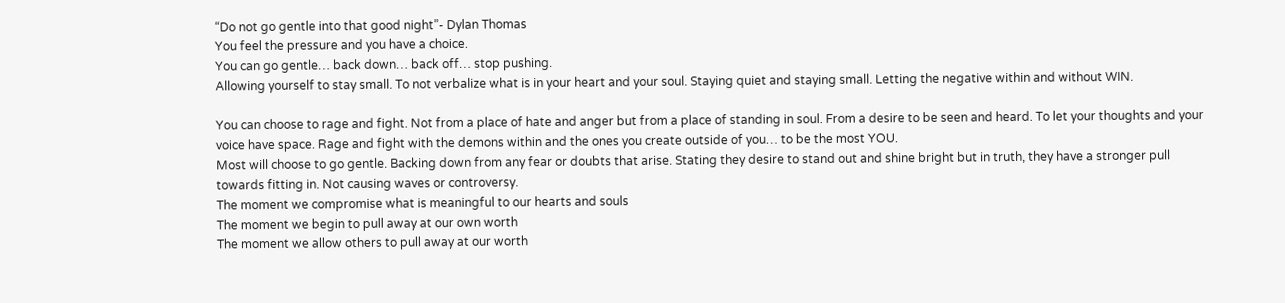“Do not go gentle into that good night”- Dylan Thomas
You feel the pressure and you have a choice.
You can go gentle… back down… back off… stop pushing.
Allowing yourself to stay small. To not verbalize what is in your heart and your soul. Staying quiet and staying small. Letting the negative within and without WIN.

You can choose to rage and fight. Not from a place of hate and anger but from a place of standing in soul. From a desire to be seen and heard. To let your thoughts and your voice have space. Rage and fight with the demons within and the ones you create outside of you… to be the most YOU.
Most will choose to go gentle. Backing down from any fear or doubts that arise. Stating they desire to stand out and shine bright but in truth, they have a stronger pull towards fitting in. Not causing waves or controversy.
The moment we compromise what is meaningful to our hearts and souls
The moment we begin to pull away at our own worth
The moment we allow others to pull away at our worth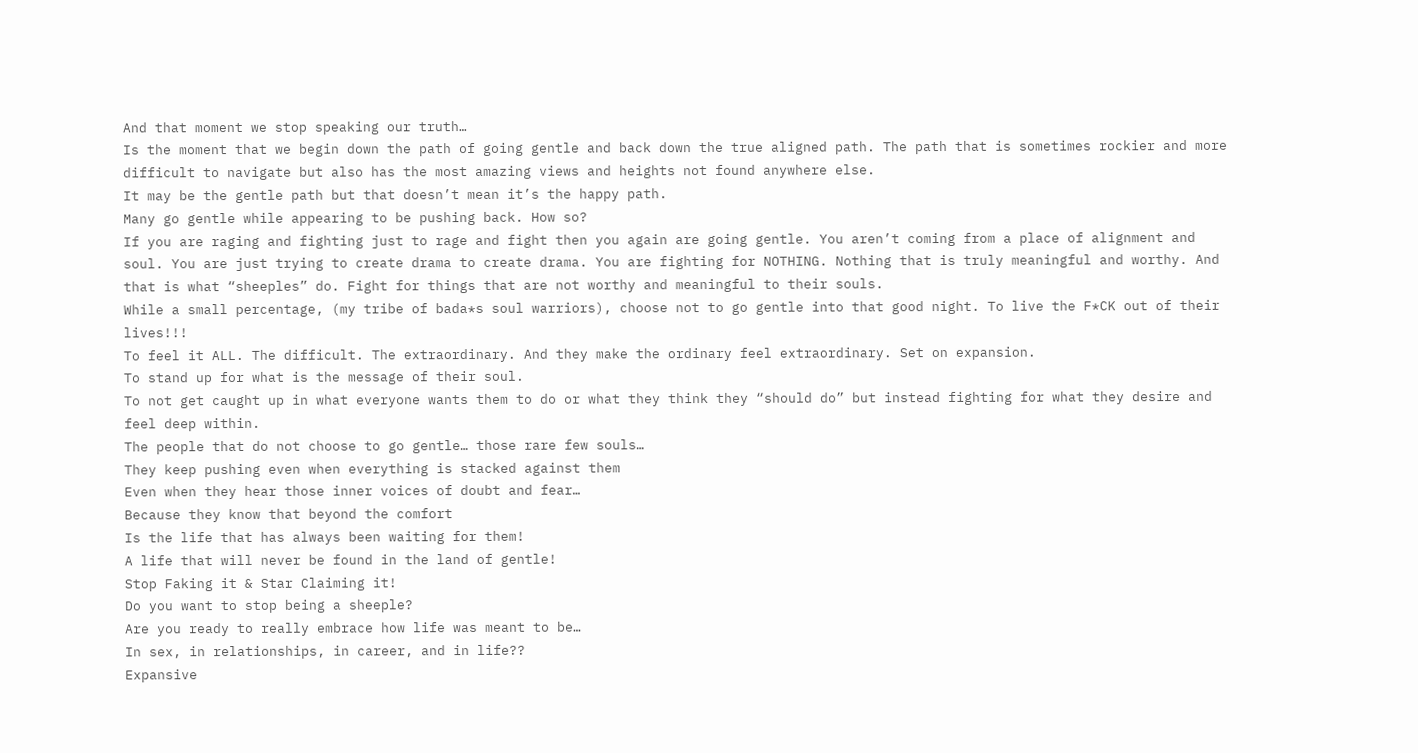And that moment we stop speaking our truth…
Is the moment that we begin down the path of going gentle and back down the true aligned path. The path that is sometimes rockier and more difficult to navigate but also has the most amazing views and heights not found anywhere else.
It may be the gentle path but that doesn’t mean it’s the happy path.
Many go gentle while appearing to be pushing back. How so?
If you are raging and fighting just to rage and fight then you again are going gentle. You aren’t coming from a place of alignment and soul. You are just trying to create drama to create drama. You are fighting for NOTHING. Nothing that is truly meaningful and worthy. And that is what “sheeples” do. Fight for things that are not worthy and meaningful to their souls.
While a small percentage, (my tribe of bada*s soul warriors), choose not to go gentle into that good night. To live the F*CK out of their lives!!!
To feel it ALL. The difficult. The extraordinary. And they make the ordinary feel extraordinary. Set on expansion.
To stand up for what is the message of their soul.
To not get caught up in what everyone wants them to do or what they think they “should do” but instead fighting for what they desire and feel deep within.
The people that do not choose to go gentle… those rare few souls…
They keep pushing even when everything is stacked against them
Even when they hear those inner voices of doubt and fear…
Because they know that beyond the comfort
Is the life that has always been waiting for them!
A life that will never be found in the land of gentle!
Stop Faking it & Star Claiming it!
Do you want to stop being a sheeple?
Are you ready to really embrace how life was meant to be…
In sex, in relationships, in career, and in life??
Expansive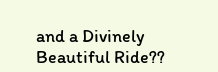and a Divinely Beautiful Ride??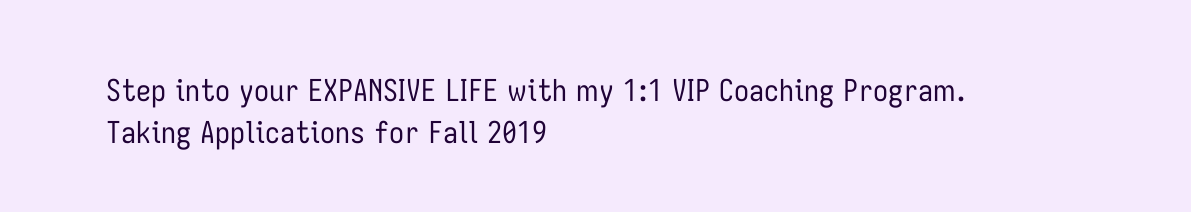Step into your EXPANSIVE LIFE with my 1:1 VIP Coaching Program. Taking Applications for Fall 2019